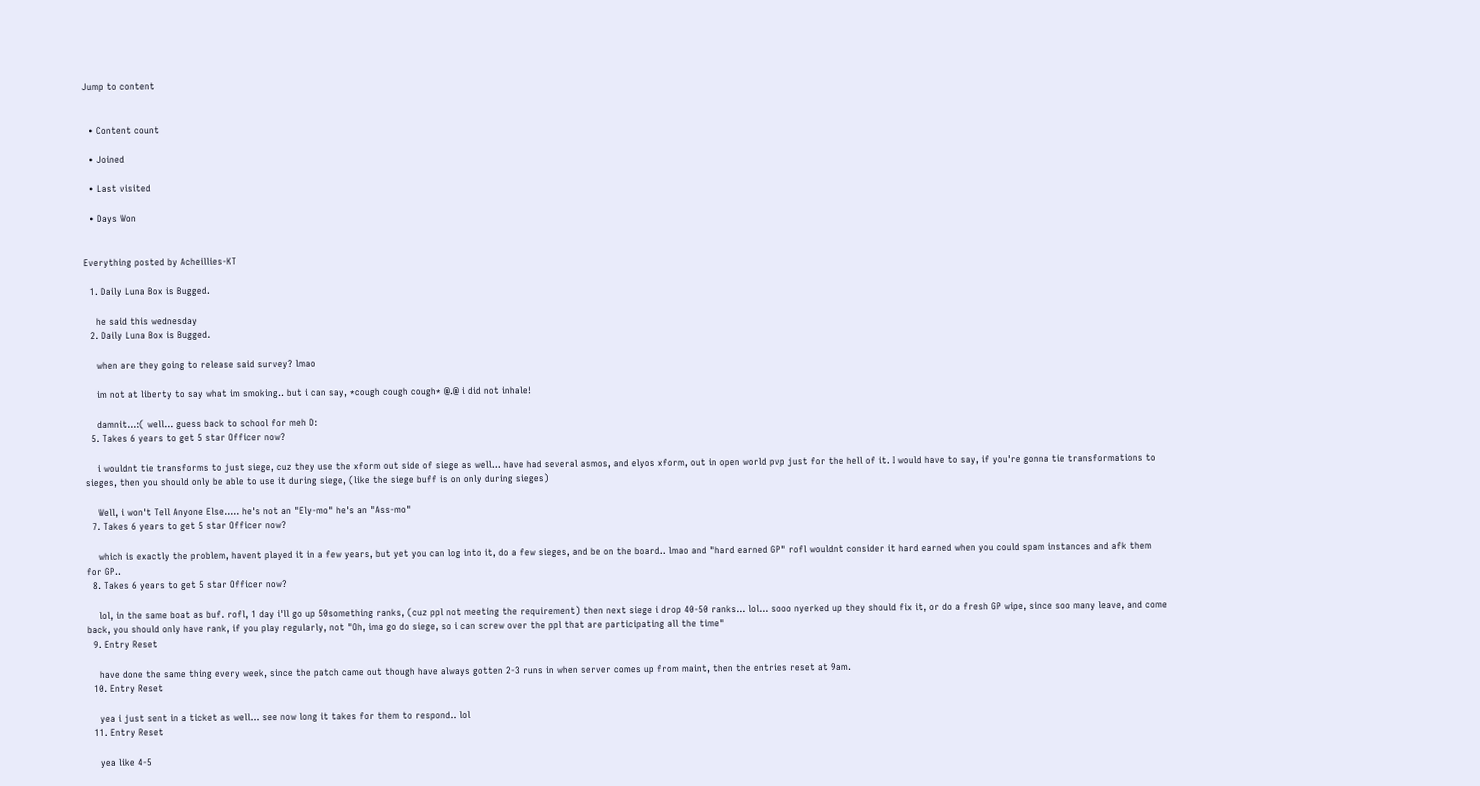Jump to content


  • Content count

  • Joined

  • Last visited

  • Days Won


Everything posted by Acheillies-KT

  1. Daily Luna Box is Bugged.

    he said this wednesday
  2. Daily Luna Box is Bugged.

    when are they going to release said survey? lmao

    im not at liberty to say what im smoking.. but i can say, *cough cough cough* @.@ i did not inhale!

    damnit...:( well... guess back to school for meh D:
  5. Takes 6 years to get 5 star Officer now?

    i wouldnt tie transforms to just siege, cuz they use the xform out side of siege as well... have had several asmos, and elyos xform, out in open world pvp just for the hell of it. I would have to say, if you're gonna tie transformations to sieges, then you should only be able to use it during siege, (like the siege buff is on only during sieges)

    Well, i won't Tell Anyone Else..... he's not an "Ely-mo" he's an "Ass-mo"
  7. Takes 6 years to get 5 star Officer now?

    which is exactly the problem, havent played it in a few years, but yet you can log into it, do a few sieges, and be on the board.. lmao and "hard earned GP" rofl wouldnt consider it hard earned when you could spam instances and afk them for GP..
  8. Takes 6 years to get 5 star Officer now?

    lol, in the same boat as buf. rofl, 1 day i'll go up 50something ranks, (cuz ppl not meeting the requirement) then next siege i drop 40-50 ranks... lol... sooo nyerked up they should fix it, or do a fresh GP wipe, since soo many leave, and come back, you should only have rank, if you play regularly, not "Oh, ima go do siege, so i can screw over the ppl that are participating all the time"
  9. Entry Reset

    have done the same thing every week, since the patch came out though have always gotten 2-3 runs in when server comes up from maint, then the entries reset at 9am.
  10. Entry Reset

    yea i just sent in a ticket as well... see now long it takes for them to respond.. lol
  11. Entry Reset

    yea like 4-5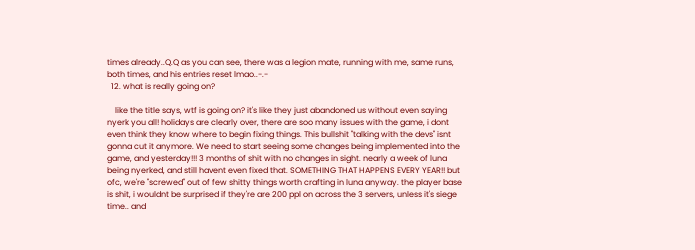times already..Q.Q as you can see, there was a legion mate, running with me, same runs, both times, and his entries reset lmao..-.-
  12. what is really going on?

    like the title says, wtf is going on? it's like they just abandoned us without even saying nyerk you all! holidays are clearly over, there are soo many issues with the game, i dont even think they know where to begin fixing things. This bullshit "talking with the devs" isnt gonna cut it anymore. We need to start seeing some changes being implemented into the game, and yesterday!!! 3 months of shit with no changes in sight. nearly a week of luna being nyerked, and still havent even fixed that. SOMETHING THAT HAPPENS EVERY YEAR!! but ofc, we're "screwed" out of few shitty things worth crafting in luna anyway. the player base is shit, i wouldnt be surprised if they're are 200 ppl on across the 3 servers, unless it's siege time.. and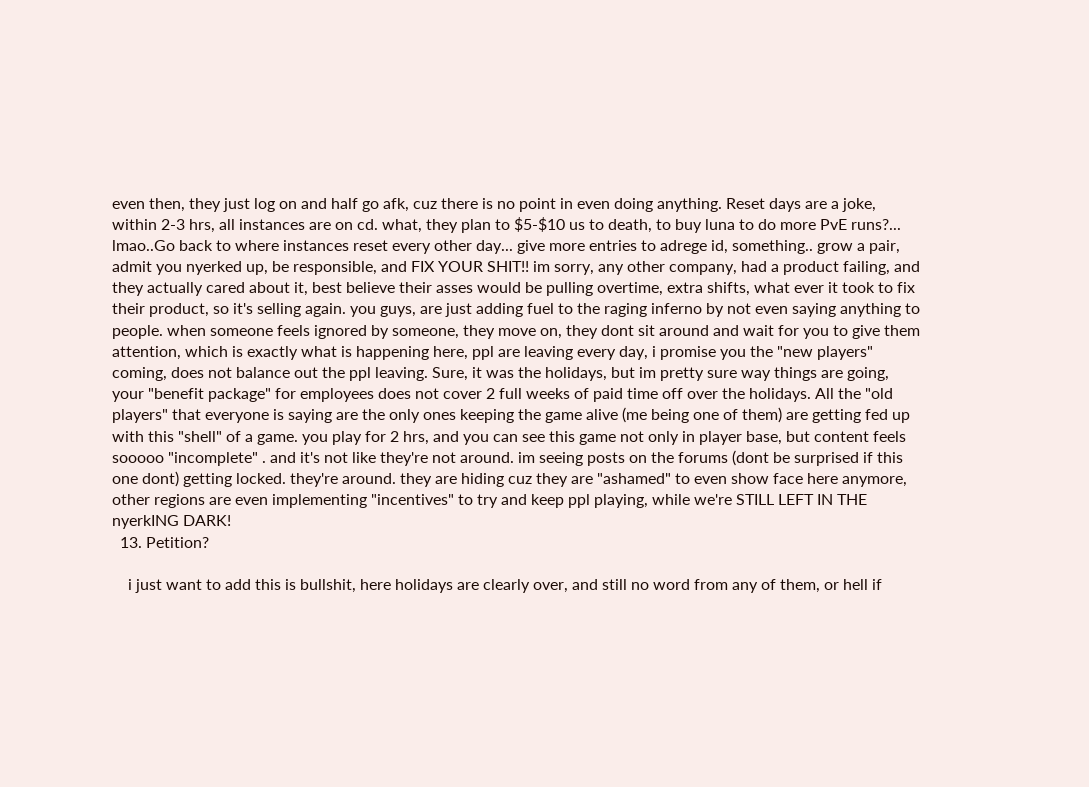even then, they just log on and half go afk, cuz there is no point in even doing anything. Reset days are a joke, within 2-3 hrs, all instances are on cd. what, they plan to $5-$10 us to death, to buy luna to do more PvE runs?... lmao..Go back to where instances reset every other day... give more entries to adrege id, something.. grow a pair, admit you nyerked up, be responsible, and FIX YOUR SHIT!! im sorry, any other company, had a product failing, and they actually cared about it, best believe their asses would be pulling overtime, extra shifts, what ever it took to fix their product, so it's selling again. you guys, are just adding fuel to the raging inferno by not even saying anything to people. when someone feels ignored by someone, they move on, they dont sit around and wait for you to give them attention, which is exactly what is happening here, ppl are leaving every day, i promise you the "new players" coming, does not balance out the ppl leaving. Sure, it was the holidays, but im pretty sure way things are going, your "benefit package" for employees does not cover 2 full weeks of paid time off over the holidays. All the "old players" that everyone is saying are the only ones keeping the game alive (me being one of them) are getting fed up with this "shell" of a game. you play for 2 hrs, and you can see this game not only in player base, but content feels sooooo "incomplete" . and it's not like they're not around. im seeing posts on the forums (dont be surprised if this one dont) getting locked. they're around. they are hiding cuz they are "ashamed" to even show face here anymore, other regions are even implementing "incentives" to try and keep ppl playing, while we're STILL LEFT IN THE nyerkING DARK!
  13. Petition?

    i just want to add this is bullshit, here holidays are clearly over, and still no word from any of them, or hell if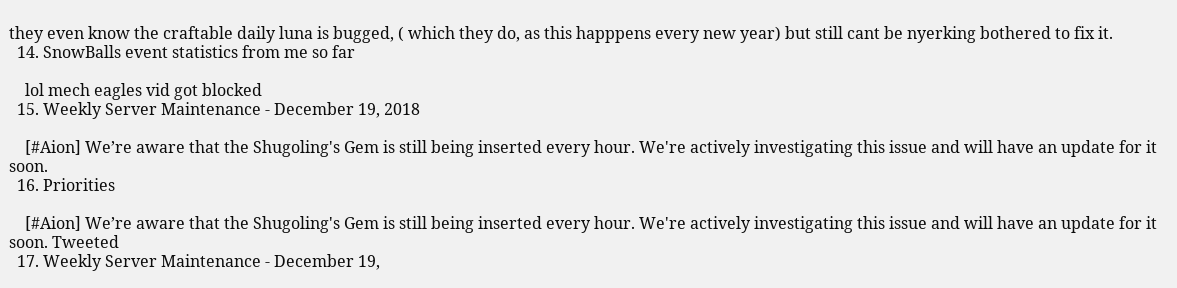they even know the craftable daily luna is bugged, ( which they do, as this happpens every new year) but still cant be nyerking bothered to fix it.
  14. SnowBalls event statistics from me so far

    lol mech eagles vid got blocked
  15. Weekly Server Maintenance - December 19, 2018

    [#Aion] We’re aware that the Shugoling's Gem is still being inserted every hour. We're actively investigating this issue and will have an update for it soon.
  16. Priorities

    [#Aion] We’re aware that the Shugoling's Gem is still being inserted every hour. We're actively investigating this issue and will have an update for it soon. Tweeted
  17. Weekly Server Maintenance - December 19,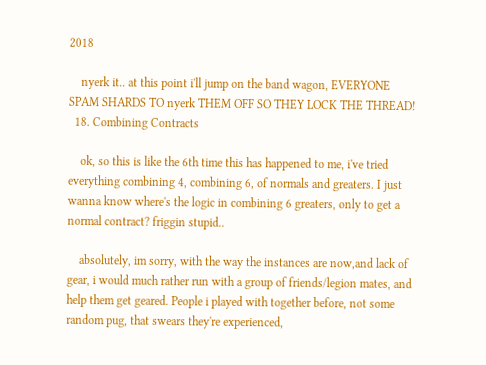2018

    nyerk it.. at this point i'll jump on the band wagon, EVERYONE SPAM SHARDS TO nyerk THEM OFF SO THEY LOCK THE THREAD!
  18. Combining Contracts

    ok, so this is like the 6th time this has happened to me, i've tried everything combining 4, combining 6, of normals and greaters. I just wanna know where's the logic in combining 6 greaters, only to get a normal contract? friggin stupid..

    absolutely, im sorry, with the way the instances are now,and lack of gear, i would much rather run with a group of friends/legion mates, and help them get geared. People i played with together before, not some random pug, that swears they're experienced,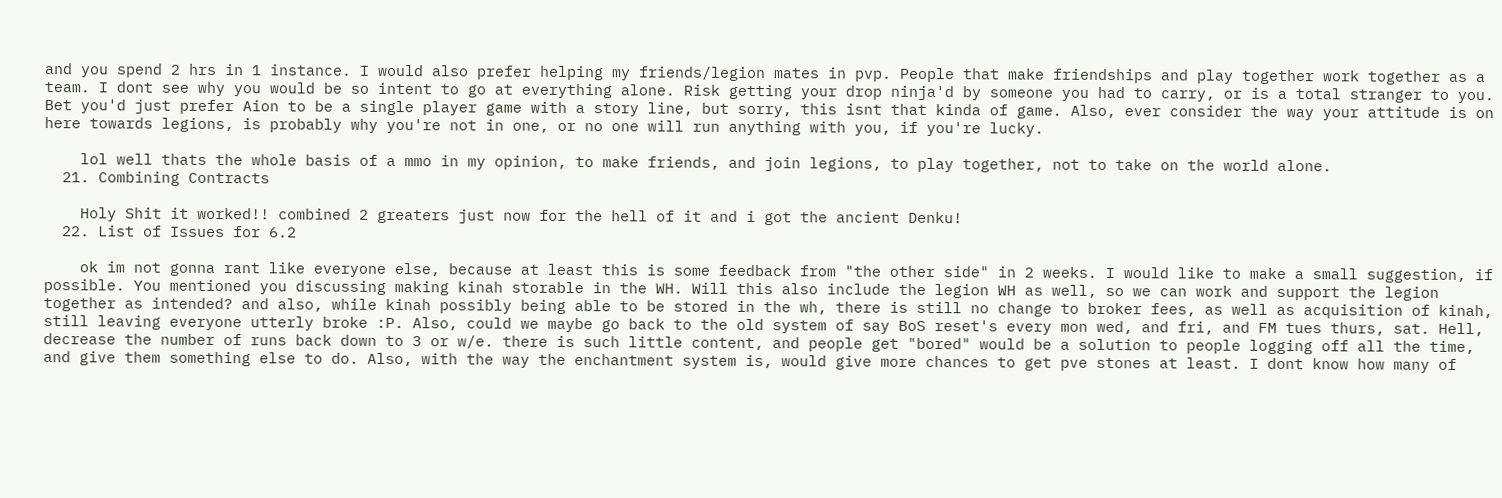and you spend 2 hrs in 1 instance. I would also prefer helping my friends/legion mates in pvp. People that make friendships and play together work together as a team. I dont see why you would be so intent to go at everything alone. Risk getting your drop ninja'd by someone you had to carry, or is a total stranger to you. Bet you'd just prefer Aion to be a single player game with a story line, but sorry, this isnt that kinda of game. Also, ever consider the way your attitude is on here towards legions, is probably why you're not in one, or no one will run anything with you, if you're lucky.

    lol well thats the whole basis of a mmo in my opinion, to make friends, and join legions, to play together, not to take on the world alone.
  21. Combining Contracts

    Holy Shit it worked!! combined 2 greaters just now for the hell of it and i got the ancient Denku!
  22. List of Issues for 6.2

    ok im not gonna rant like everyone else, because at least this is some feedback from "the other side" in 2 weeks. I would like to make a small suggestion, if possible. You mentioned you discussing making kinah storable in the WH. Will this also include the legion WH as well, so we can work and support the legion together as intended? and also, while kinah possibly being able to be stored in the wh, there is still no change to broker fees, as well as acquisition of kinah, still leaving everyone utterly broke :P. Also, could we maybe go back to the old system of say BoS reset's every mon wed, and fri, and FM tues thurs, sat. Hell, decrease the number of runs back down to 3 or w/e. there is such little content, and people get "bored" would be a solution to people logging off all the time, and give them something else to do. Also, with the way the enchantment system is, would give more chances to get pve stones at least. I dont know how many of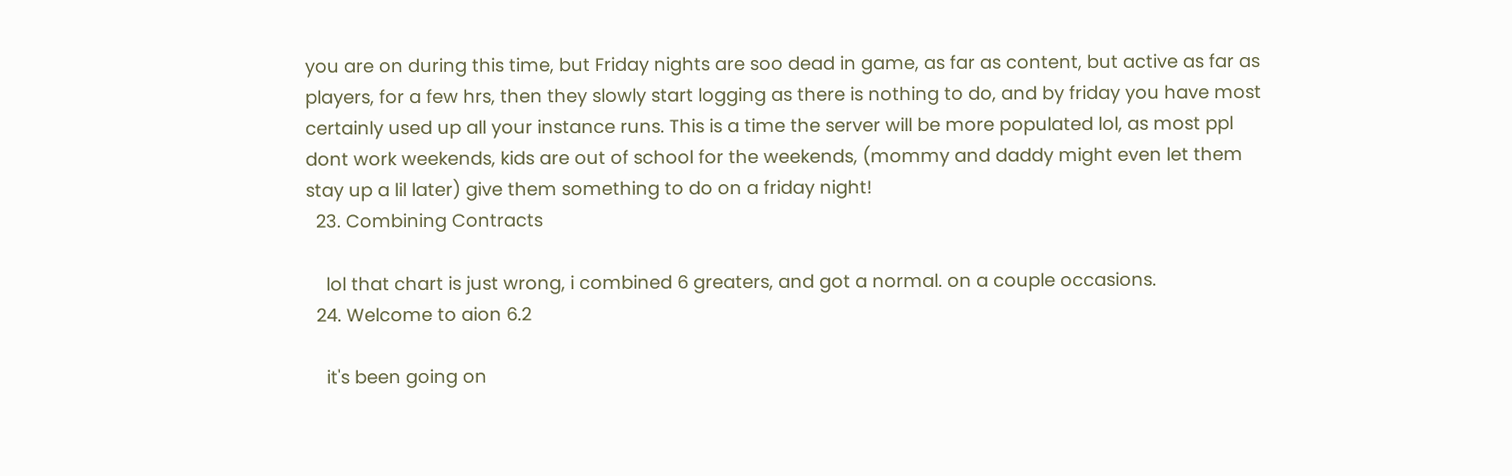you are on during this time, but Friday nights are soo dead in game, as far as content, but active as far as players, for a few hrs, then they slowly start logging as there is nothing to do, and by friday you have most certainly used up all your instance runs. This is a time the server will be more populated lol, as most ppl dont work weekends, kids are out of school for the weekends, (mommy and daddy might even let them stay up a lil later) give them something to do on a friday night!
  23. Combining Contracts

    lol that chart is just wrong, i combined 6 greaters, and got a normal. on a couple occasions.
  24. Welcome to aion 6.2

    it's been going on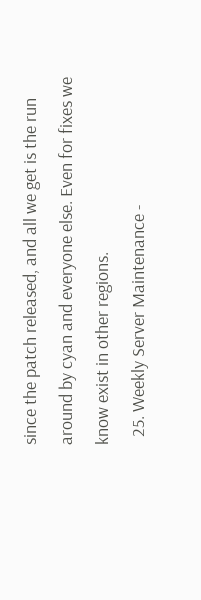since the patch released, and all we get is the run around by cyan and everyone else. Even for fixes we know exist in other regions.
  25. Weekly Server Maintenance -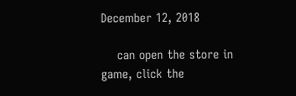December 12, 2018

    can open the store in game, click the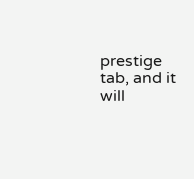prestige tab, and it will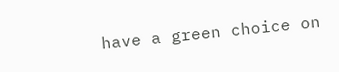have a green choice on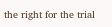the right for the trial